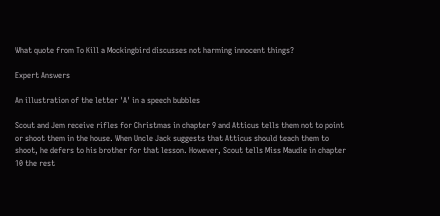What quote from To Kill a Mockingbird discusses not harming innocent things?

Expert Answers

An illustration of the letter 'A' in a speech bubbles

Scout and Jem receive rifles for Christmas in chapter 9 and Atticus tells them not to point or shoot them in the house. When Uncle Jack suggests that Atticus should teach them to shoot, he defers to his brother for that lesson. However, Scout tells Miss Maudie in chapter 10 the rest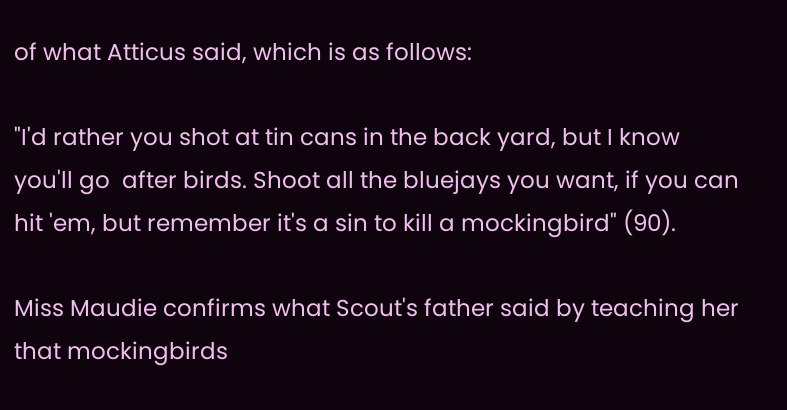of what Atticus said, which is as follows:

"I'd rather you shot at tin cans in the back yard, but I know you'll go  after birds. Shoot all the bluejays you want, if you can hit 'em, but remember it's a sin to kill a mockingbird" (90).

Miss Maudie confirms what Scout's father said by teaching her that mockingbirds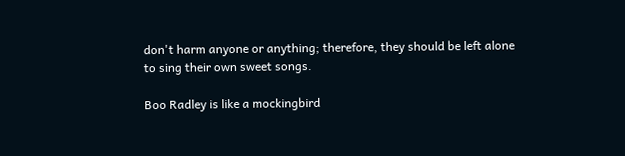don't harm anyone or anything; therefore, they should be left alone to sing their own sweet songs.

Boo Radley is like a mockingbird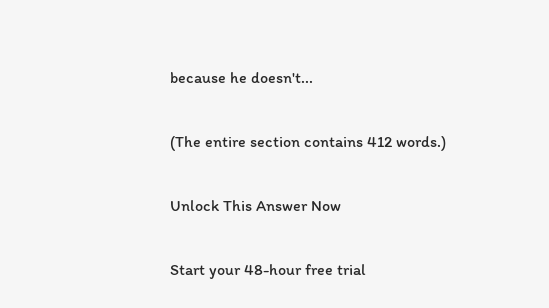because he doesn't...

(The entire section contains 412 words.)

Unlock This Answer Now

Start your 48-hour free trial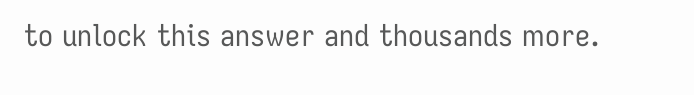to unlock this answer and thousands more.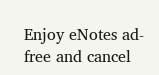Enjoy eNotes ad-free and cancel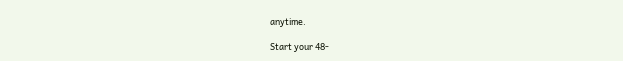anytime.

Start your 48-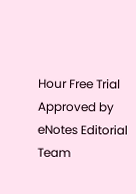Hour Free Trial
Approved by eNotes Editorial Team